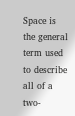Space is the general term used to describe all of a two-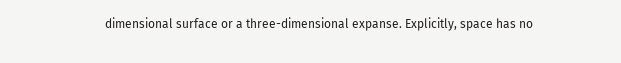dimensional surface or a three-dimensional expanse. Explicitly, space has no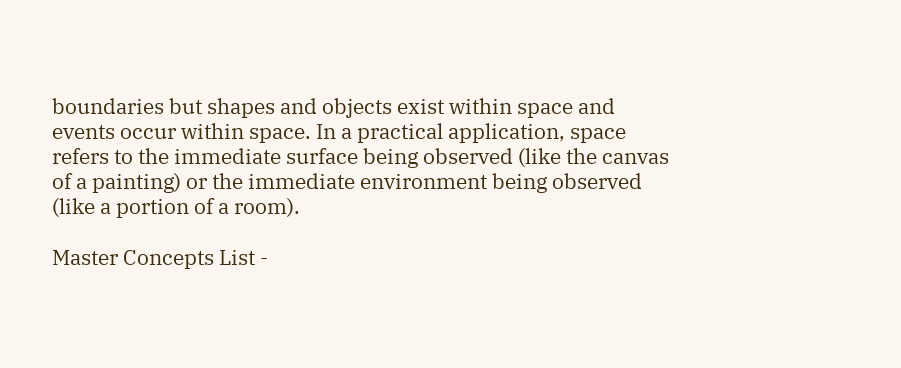boundaries but shapes and objects exist within space and events occur within space. In a practical application, space refers to the immediate surface being observed (like the canvas of a painting) or the immediate environment being observed (like a portion of a room).

Master Concepts List -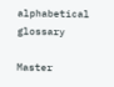alphabetical glossary

Master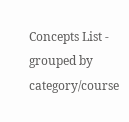Concepts List - grouped by category/course